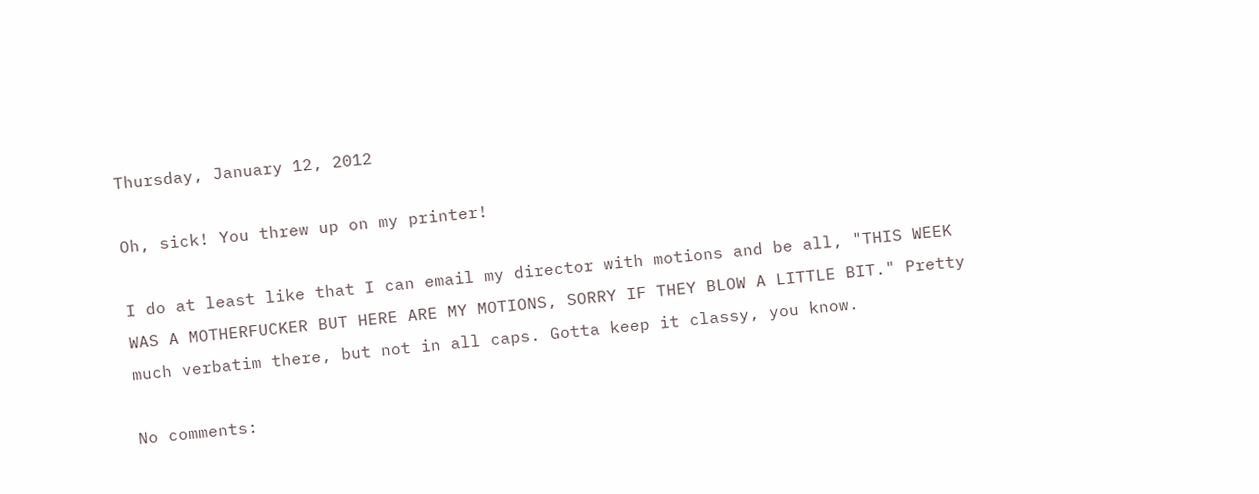Thursday, January 12, 2012

Oh, sick! You threw up on my printer!

I do at least like that I can email my director with motions and be all, "THIS WEEK WAS A MOTHERFUCKER BUT HERE ARE MY MOTIONS, SORRY IF THEY BLOW A LITTLE BIT." Pretty much verbatim there, but not in all caps. Gotta keep it classy, you know.

No comments: